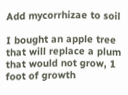Add mycorrhizae to soil

I bought an apple tree that will replace a plum that would not grow, 1 foot of growth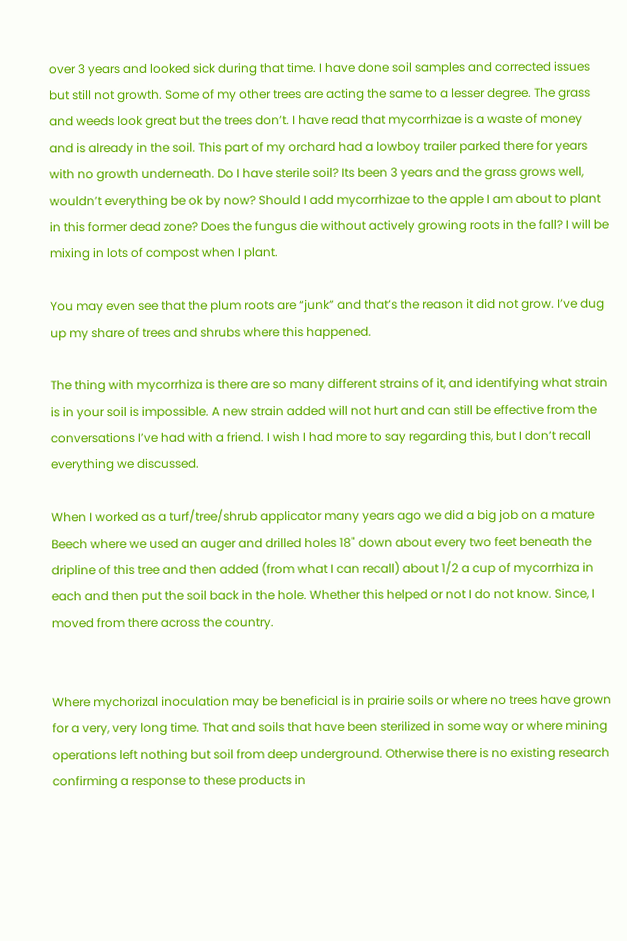over 3 years and looked sick during that time. I have done soil samples and corrected issues but still not growth. Some of my other trees are acting the same to a lesser degree. The grass and weeds look great but the trees don’t. I have read that mycorrhizae is a waste of money and is already in the soil. This part of my orchard had a lowboy trailer parked there for years with no growth underneath. Do I have sterile soil? Its been 3 years and the grass grows well, wouldn’t everything be ok by now? Should I add mycorrhizae to the apple I am about to plant in this former dead zone? Does the fungus die without actively growing roots in the fall? I will be mixing in lots of compost when I plant.

You may even see that the plum roots are “junk” and that’s the reason it did not grow. I’ve dug up my share of trees and shrubs where this happened.

The thing with mycorrhiza is there are so many different strains of it, and identifying what strain is in your soil is impossible. A new strain added will not hurt and can still be effective from the conversations I’ve had with a friend. I wish I had more to say regarding this, but I don’t recall everything we discussed.

When I worked as a turf/tree/shrub applicator many years ago we did a big job on a mature Beech where we used an auger and drilled holes 18" down about every two feet beneath the dripline of this tree and then added (from what I can recall) about 1/2 a cup of mycorrhiza in each and then put the soil back in the hole. Whether this helped or not I do not know. Since, I moved from there across the country.


Where mychorizal inoculation may be beneficial is in prairie soils or where no trees have grown for a very, very long time. That and soils that have been sterilized in some way or where mining operations left nothing but soil from deep underground. Otherwise there is no existing research confirming a response to these products in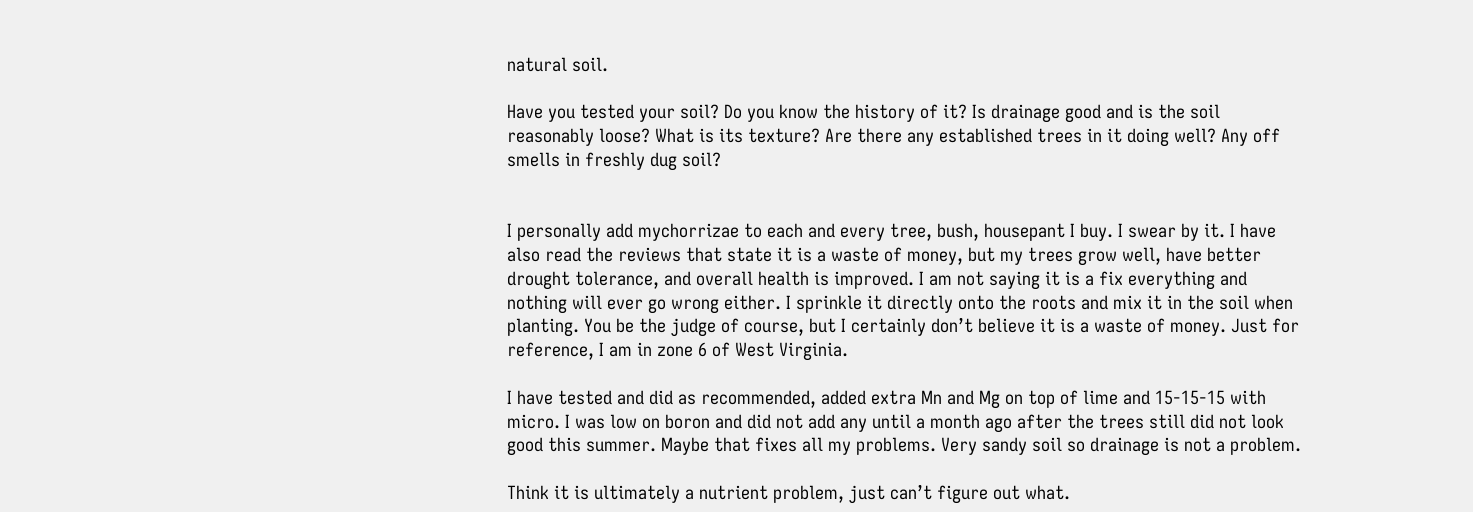natural soil.

Have you tested your soil? Do you know the history of it? Is drainage good and is the soil reasonably loose? What is its texture? Are there any established trees in it doing well? Any off smells in freshly dug soil?


I personally add mychorrizae to each and every tree, bush, housepant I buy. I swear by it. I have also read the reviews that state it is a waste of money, but my trees grow well, have better drought tolerance, and overall health is improved. I am not saying it is a fix everything and nothing will ever go wrong either. I sprinkle it directly onto the roots and mix it in the soil when planting. You be the judge of course, but I certainly don’t believe it is a waste of money. Just for reference, I am in zone 6 of West Virginia.

I have tested and did as recommended, added extra Mn and Mg on top of lime and 15-15-15 with micro. I was low on boron and did not add any until a month ago after the trees still did not look good this summer. Maybe that fixes all my problems. Very sandy soil so drainage is not a problem.

Think it is ultimately a nutrient problem, just can’t figure out what.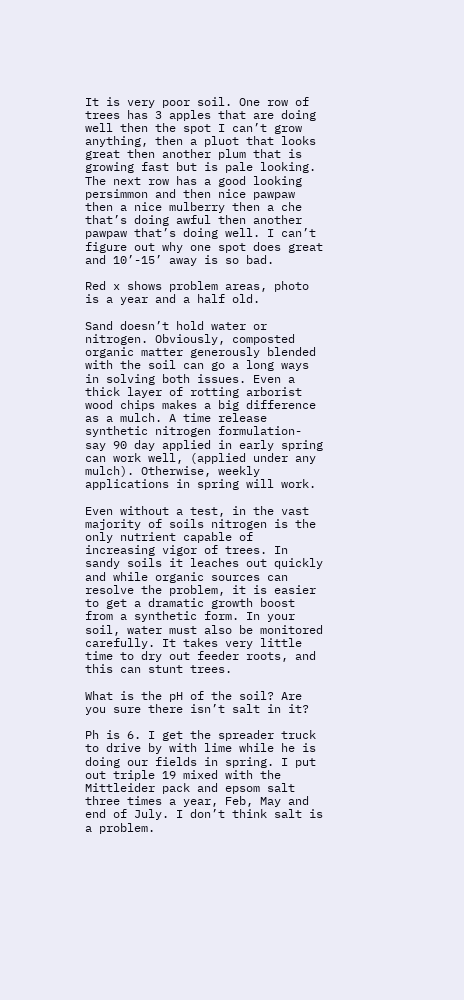It is very poor soil. One row of trees has 3 apples that are doing well then the spot I can’t grow anything, then a pluot that looks great then another plum that is growing fast but is pale looking. The next row has a good looking persimmon and then nice pawpaw then a nice mulberry then a che that’s doing awful then another pawpaw that’s doing well. I can’t figure out why one spot does great and 10’-15’ away is so bad.

Red x shows problem areas, photo is a year and a half old.

Sand doesn’t hold water or nitrogen. Obviously, composted organic matter generously blended with the soil can go a long ways in solving both issues. Even a thick layer of rotting arborist wood chips makes a big difference as a mulch. A time release synthetic nitrogen formulation- say 90 day applied in early spring can work well, (applied under any mulch). Otherwise, weekly applications in spring will work.

Even without a test, in the vast majority of soils nitrogen is the only nutrient capable of increasing vigor of trees. In sandy soils it leaches out quickly and while organic sources can resolve the problem, it is easier to get a dramatic growth boost from a synthetic form. In your soil, water must also be monitored carefully. It takes very little time to dry out feeder roots, and this can stunt trees.

What is the pH of the soil? Are you sure there isn’t salt in it?

Ph is 6. I get the spreader truck to drive by with lime while he is doing our fields in spring. I put out triple 19 mixed with the Mittleider pack and epsom salt three times a year, Feb, May and end of July. I don’t think salt is a problem.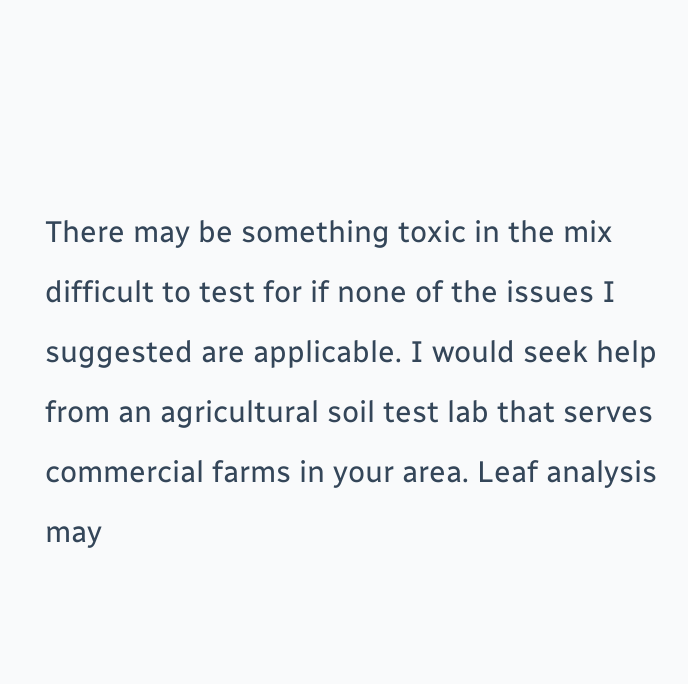There may be something toxic in the mix difficult to test for if none of the issues I suggested are applicable. I would seek help from an agricultural soil test lab that serves commercial farms in your area. Leaf analysis may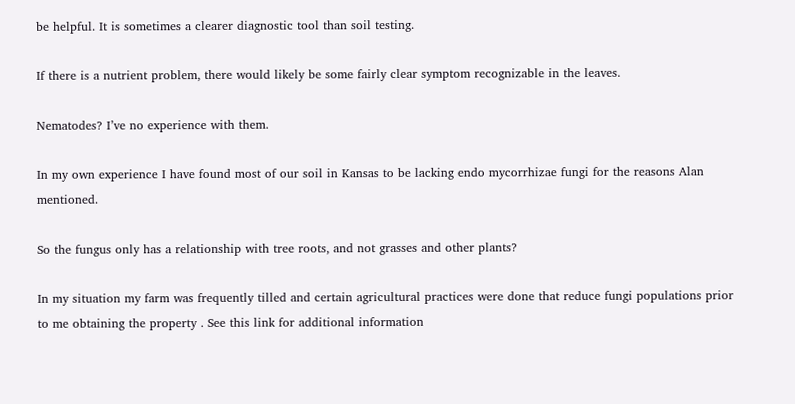be helpful. It is sometimes a clearer diagnostic tool than soil testing.

If there is a nutrient problem, there would likely be some fairly clear symptom recognizable in the leaves.

Nematodes? I’ve no experience with them.

In my own experience I have found most of our soil in Kansas to be lacking endo mycorrhizae fungi for the reasons Alan mentioned.

So the fungus only has a relationship with tree roots, and not grasses and other plants?

In my situation my farm was frequently tilled and certain agricultural practices were done that reduce fungi populations prior to me obtaining the property . See this link for additional information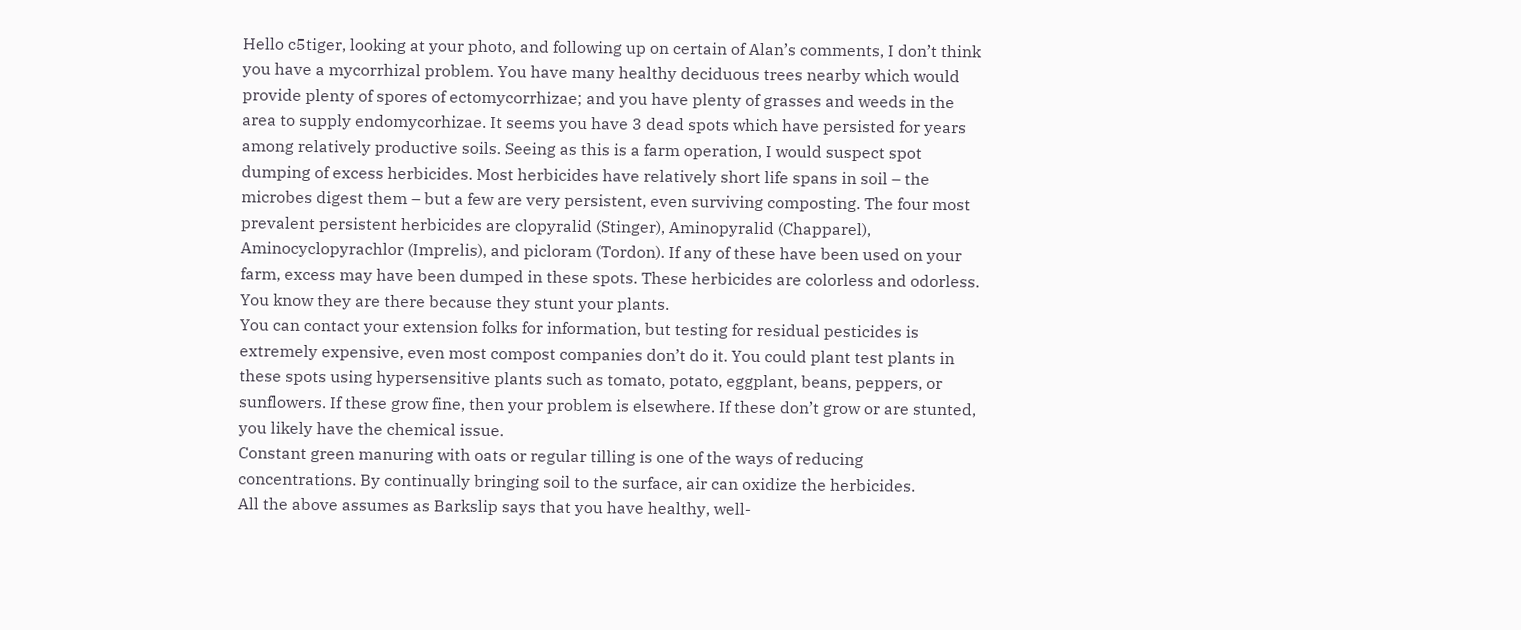Hello c5tiger, looking at your photo, and following up on certain of Alan’s comments, I don’t think you have a mycorrhizal problem. You have many healthy deciduous trees nearby which would provide plenty of spores of ectomycorrhizae; and you have plenty of grasses and weeds in the area to supply endomycorhizae. It seems you have 3 dead spots which have persisted for years among relatively productive soils. Seeing as this is a farm operation, I would suspect spot dumping of excess herbicides. Most herbicides have relatively short life spans in soil – the microbes digest them – but a few are very persistent, even surviving composting. The four most prevalent persistent herbicides are clopyralid (Stinger), Aminopyralid (Chapparel), Aminocyclopyrachlor (Imprelis), and picloram (Tordon). If any of these have been used on your farm, excess may have been dumped in these spots. These herbicides are colorless and odorless. You know they are there because they stunt your plants.
You can contact your extension folks for information, but testing for residual pesticides is extremely expensive, even most compost companies don’t do it. You could plant test plants in these spots using hypersensitive plants such as tomato, potato, eggplant, beans, peppers, or sunflowers. If these grow fine, then your problem is elsewhere. If these don’t grow or are stunted, you likely have the chemical issue.
Constant green manuring with oats or regular tilling is one of the ways of reducing concentrations. By continually bringing soil to the surface, air can oxidize the herbicides.
All the above assumes as Barkslip says that you have healthy, well-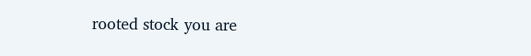rooted stock you are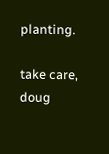planting.

take care, doug